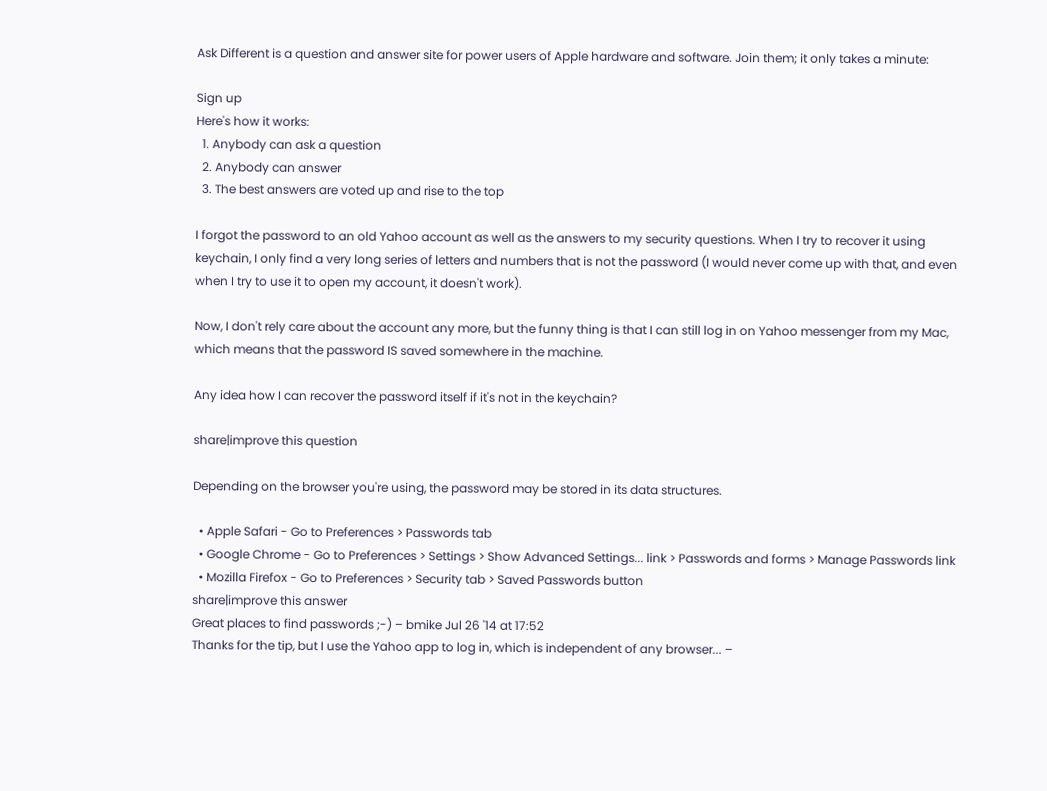Ask Different is a question and answer site for power users of Apple hardware and software. Join them; it only takes a minute:

Sign up
Here's how it works:
  1. Anybody can ask a question
  2. Anybody can answer
  3. The best answers are voted up and rise to the top

I forgot the password to an old Yahoo account as well as the answers to my security questions. When I try to recover it using keychain, I only find a very long series of letters and numbers that is not the password (I would never come up with that, and even when I try to use it to open my account, it doesn't work).

Now, I don't rely care about the account any more, but the funny thing is that I can still log in on Yahoo messenger from my Mac, which means that the password IS saved somewhere in the machine.

Any idea how I can recover the password itself if it's not in the keychain?

share|improve this question

Depending on the browser you're using, the password may be stored in its data structures.

  • Apple Safari - Go to Preferences > Passwords tab
  • Google Chrome - Go to Preferences > Settings > Show Advanced Settings... link > Passwords and forms > Manage Passwords link
  • Mozilla Firefox - Go to Preferences > Security tab > Saved Passwords button
share|improve this answer
Great places to find passwords ;-) – bmike Jul 26 '14 at 17:52
Thanks for the tip, but I use the Yahoo app to log in, which is independent of any browser... –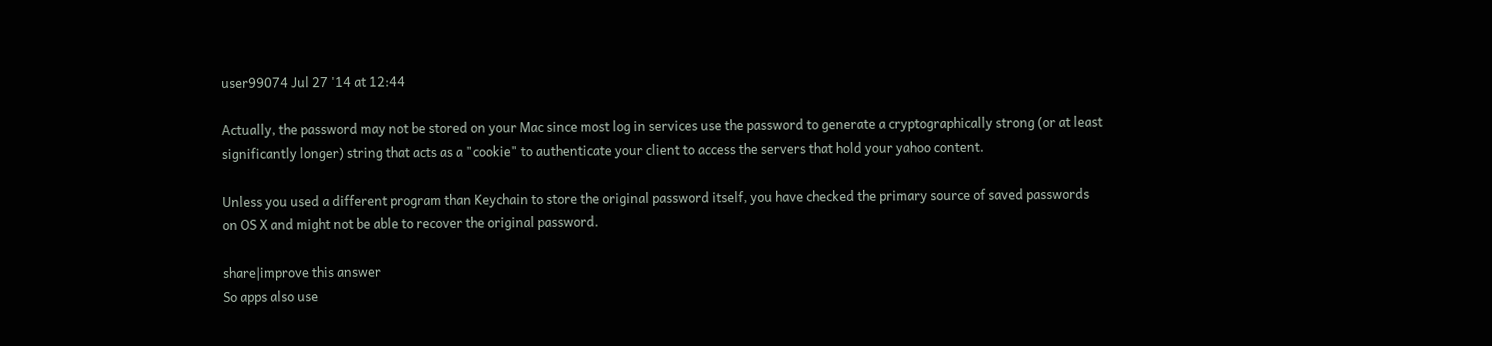user99074 Jul 27 '14 at 12:44

Actually, the password may not be stored on your Mac since most log in services use the password to generate a cryptographically strong (or at least significantly longer) string that acts as a "cookie" to authenticate your client to access the servers that hold your yahoo content.

Unless you used a different program than Keychain to store the original password itself, you have checked the primary source of saved passwords on OS X and might not be able to recover the original password.

share|improve this answer
So apps also use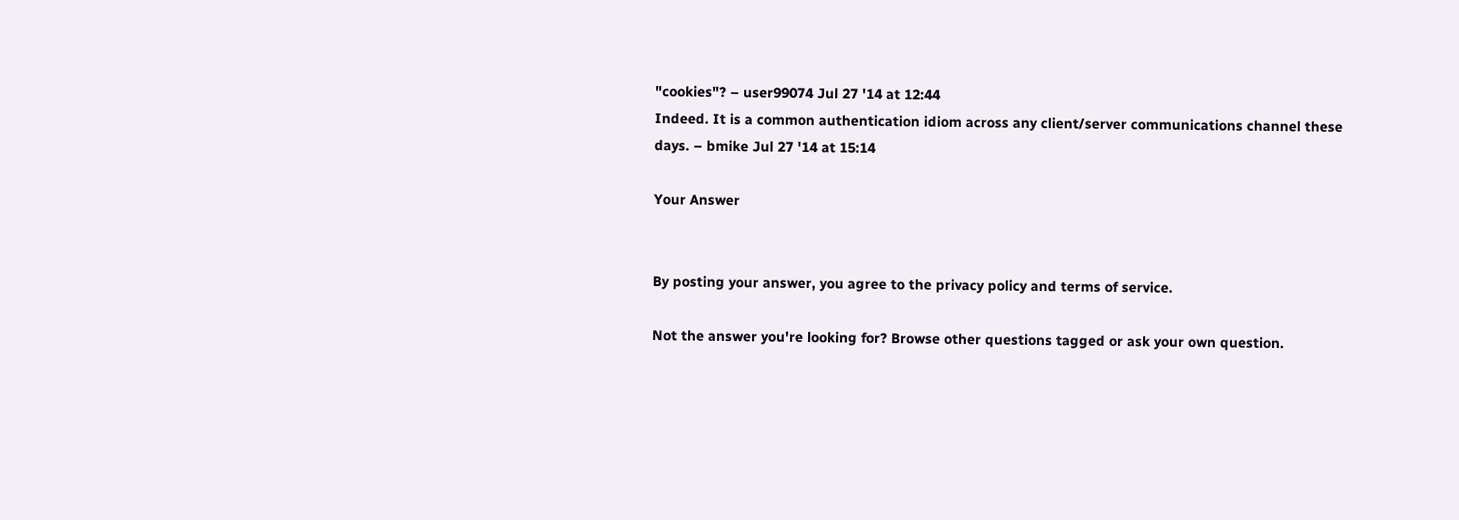"cookies"? – user99074 Jul 27 '14 at 12:44
Indeed. It is a common authentication idiom across any client/server communications channel these days. – bmike Jul 27 '14 at 15:14

Your Answer


By posting your answer, you agree to the privacy policy and terms of service.

Not the answer you're looking for? Browse other questions tagged or ask your own question.